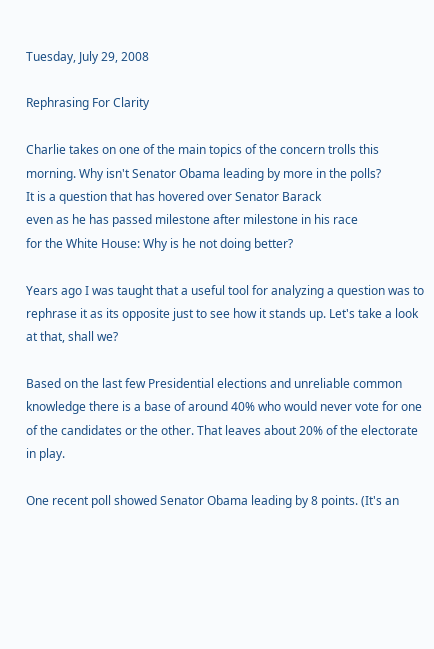Tuesday, July 29, 2008

Rephrasing For Clarity

Charlie takes on one of the main topics of the concern trolls this morning. Why isn't Senator Obama leading by more in the polls?
It is a question that has hovered over Senator Barack
even as he has passed milestone after milestone in his race
for the White House: Why is he not doing better?

Years ago I was taught that a useful tool for analyzing a question was to rephrase it as its opposite just to see how it stands up. Let's take a look at that, shall we?

Based on the last few Presidential elections and unreliable common knowledge there is a base of around 40% who would never vote for one of the candidates or the other. That leaves about 20% of the electorate in play.

One recent poll showed Senator Obama leading by 8 points. (It's an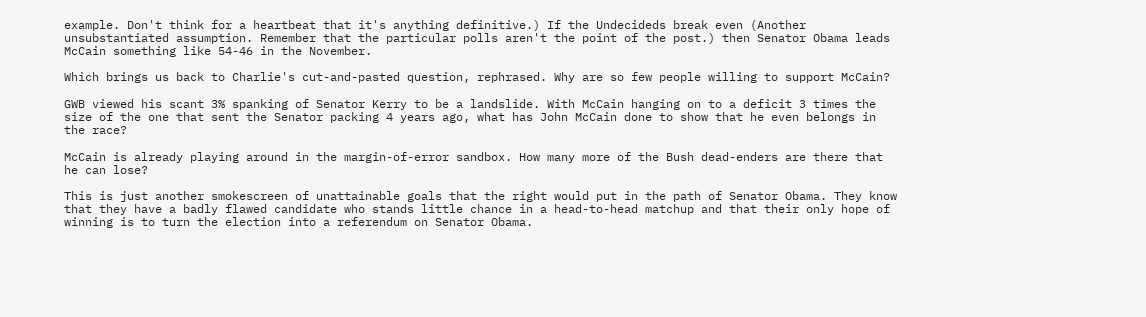example. Don't think for a heartbeat that it's anything definitive.) If the Undecideds break even (Another unsubstantiated assumption. Remember that the particular polls aren't the point of the post.) then Senator Obama leads McCain something like 54-46 in the November.

Which brings us back to Charlie's cut-and-pasted question, rephrased. Why are so few people willing to support McCain?

GWB viewed his scant 3% spanking of Senator Kerry to be a landslide. With McCain hanging on to a deficit 3 times the size of the one that sent the Senator packing 4 years ago, what has John McCain done to show that he even belongs in the race?

McCain is already playing around in the margin-of-error sandbox. How many more of the Bush dead-enders are there that he can lose?

This is just another smokescreen of unattainable goals that the right would put in the path of Senator Obama. They know that they have a badly flawed candidate who stands little chance in a head-to-head matchup and that their only hope of winning is to turn the election into a referendum on Senator Obama.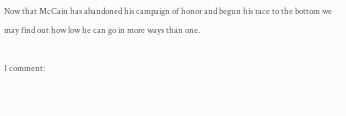Now that McCain has abandoned his campaign of honor and begun his race to the bottom we may find out how low he can go in more ways than one.

1 comment: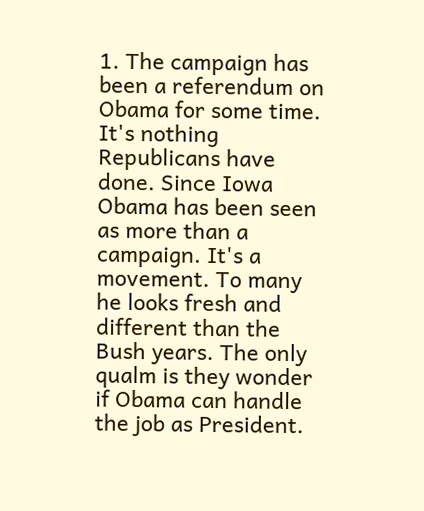1. The campaign has been a referendum on Obama for some time. It's nothing Republicans have done. Since Iowa Obama has been seen as more than a campaign. It's a movement. To many he looks fresh and different than the Bush years. The only qualm is they wonder if Obama can handle the job as President.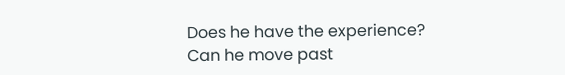Does he have the experience? Can he move past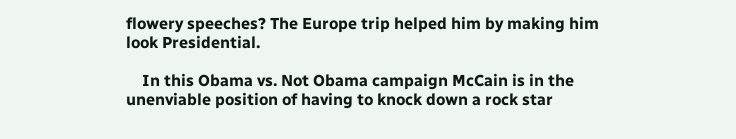flowery speeches? The Europe trip helped him by making him look Presidential.

    In this Obama vs. Not Obama campaign McCain is in the unenviable position of having to knock down a rock star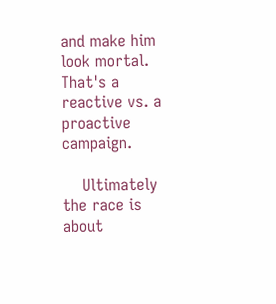and make him look mortal. That's a reactive vs. a proactive campaign.

    Ultimately the race is about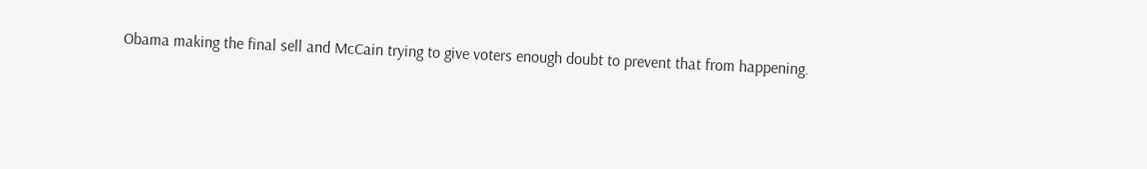Obama making the final sell and McCain trying to give voters enough doubt to prevent that from happening.